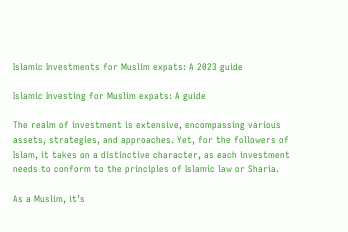Islamic Investments for Muslim expats: A 2023 guide

Islamic Investing for Muslim expats: A guide

The realm of investment is extensive, encompassing various assets, strategies, and approaches. Yet, for the followers of Islam, it takes on a distinctive character, as each investment needs to conform to the principles of Islamic law or Sharia.

As a Muslim, it’s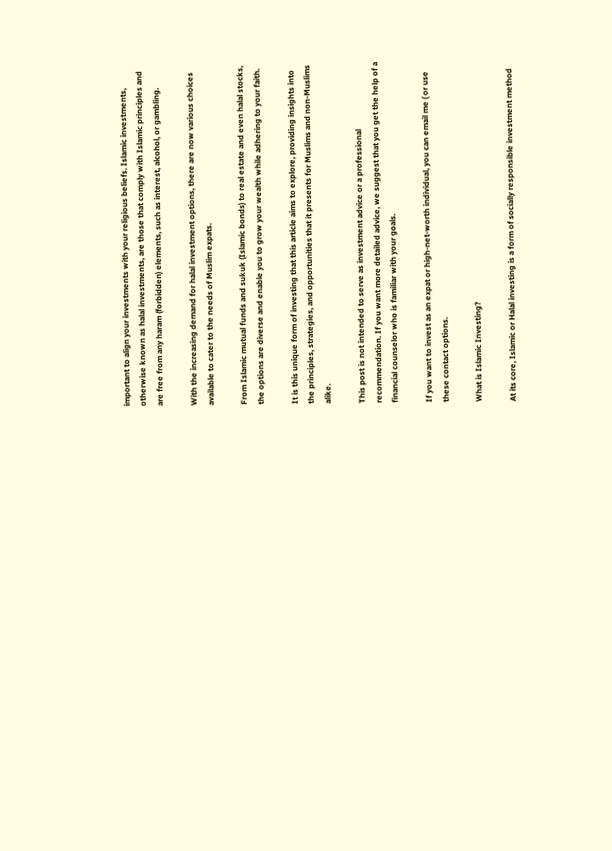important to align your investments with your religious beliefs. Islamic investments, otherwise known as halal investments, are those that comply with Islamic principles and are free from any haram (forbidden) elements, such as interest, alcohol, or gambling.

With the increasing demand for halal investment options, there are now various choices available to cater to the needs of Muslim expats.

From Islamic mutual funds and sukuk (Islamic bonds) to real estate and even halal stocks, the options are diverse and enable you to grow your wealth while adhering to your faith.

It is this unique form of investing that this article aims to explore, providing insights into the principles, strategies, and opportunities that it presents for Muslims and non-Muslims alike.

This post is not intended to serve as investment advice or a professional recommendation. If you want more detailed advice, we suggest that you get the help of a financial counselor who is familiar with your goals.

If you want to invest as an expat or high-net-worth individual, you can email me ( or use these contact options.

What is Islamic Investing?

At its core, Islamic or Halal investing is a form of socially responsible investment method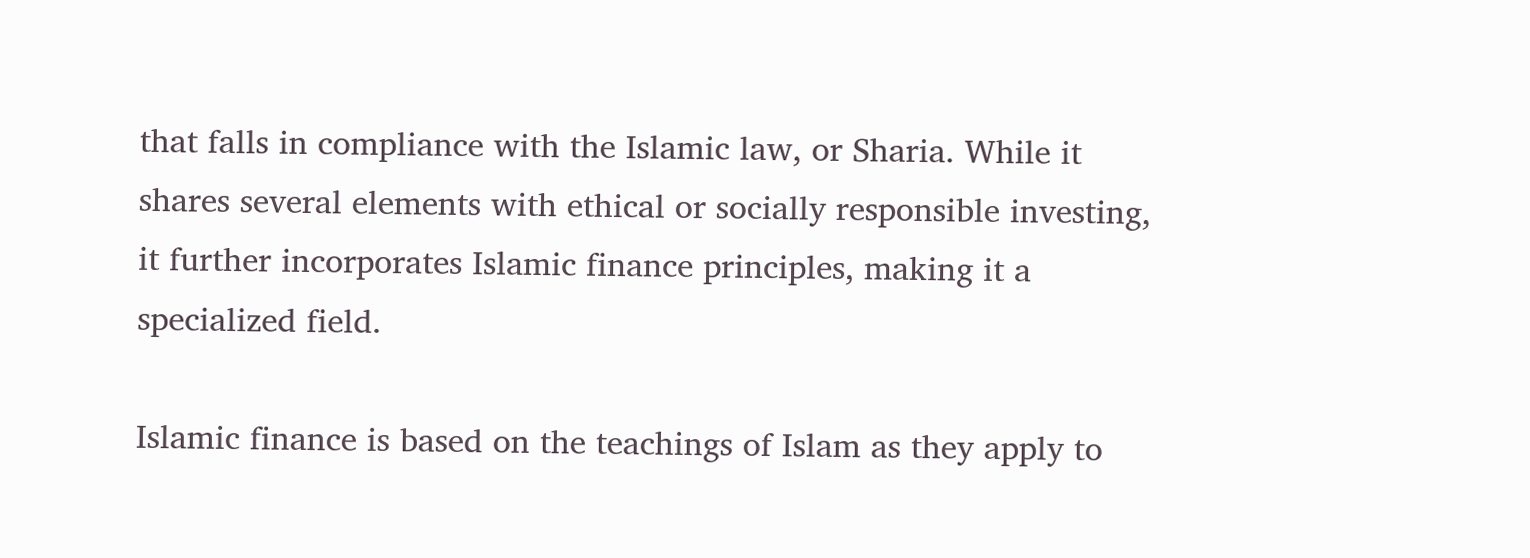that falls in compliance with the Islamic law, or Sharia. While it shares several elements with ethical or socially responsible investing, it further incorporates Islamic finance principles, making it a specialized field.

Islamic finance is based on the teachings of Islam as they apply to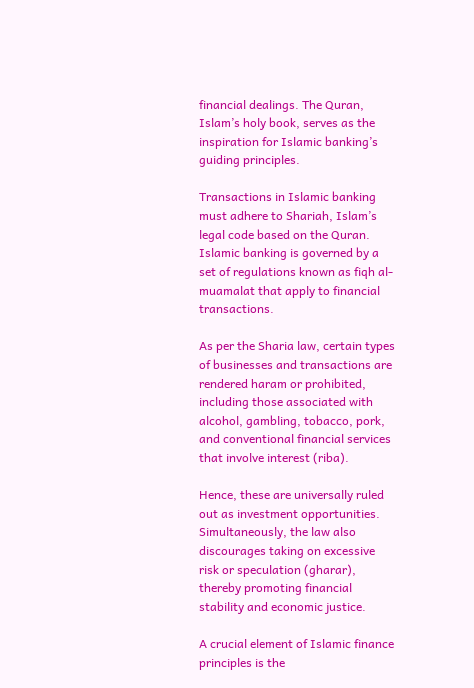financial dealings. The Quran, Islam’s holy book, serves as the inspiration for Islamic banking’s guiding principles.

Transactions in Islamic banking must adhere to Shariah, Islam’s legal code based on the Quran. Islamic banking is governed by a set of regulations known as fiqh al-muamalat that apply to financial transactions.

As per the Sharia law, certain types of businesses and transactions are rendered haram or prohibited, including those associated with alcohol, gambling, tobacco, pork, and conventional financial services that involve interest (riba).

Hence, these are universally ruled out as investment opportunities. Simultaneously, the law also discourages taking on excessive risk or speculation (gharar), thereby promoting financial stability and economic justice.

A crucial element of Islamic finance principles is the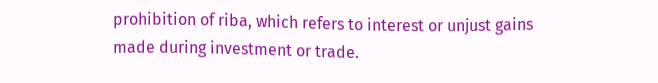prohibition of riba, which refers to interest or unjust gains made during investment or trade.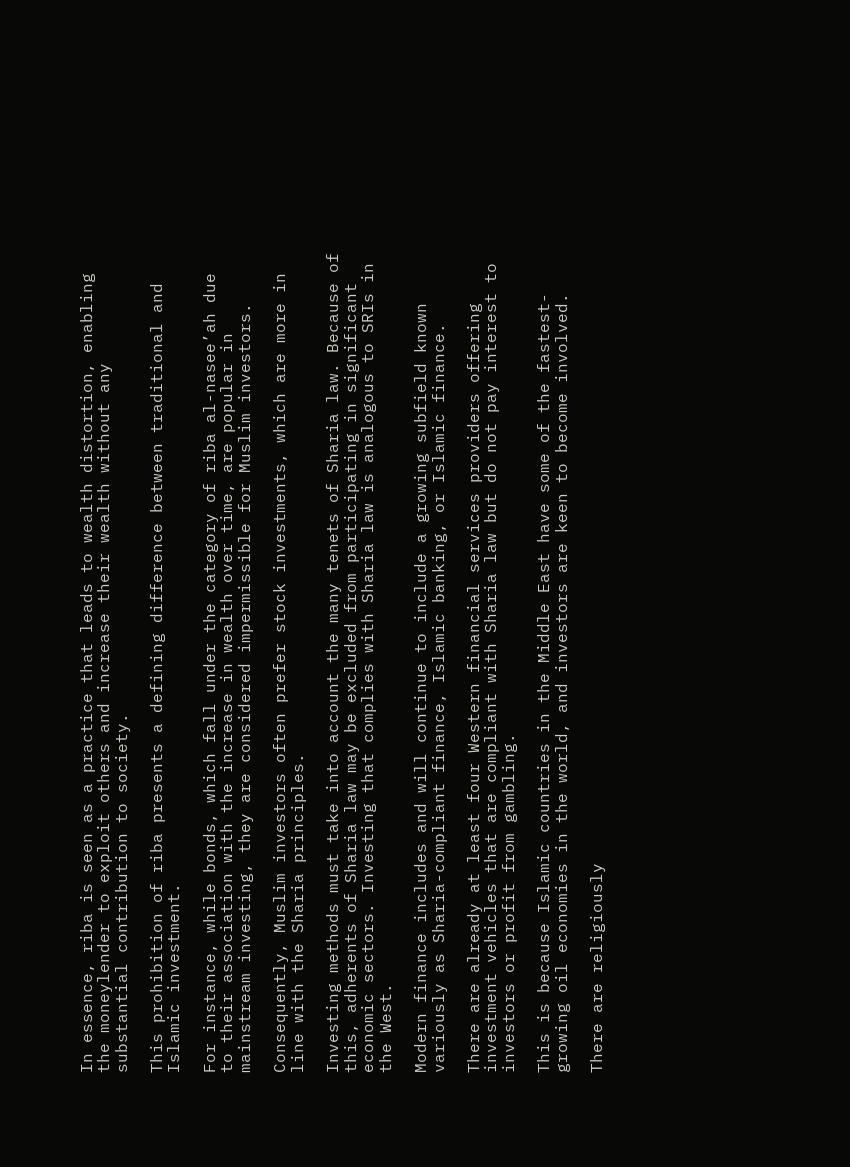In essence, riba is seen as a practice that leads to wealth distortion, enabling the moneylender to exploit others and increase their wealth without any substantial contribution to society.

This prohibition of riba presents a defining difference between traditional and Islamic investment.

For instance, while bonds, which fall under the category of riba al-nasee’ah due to their association with the increase in wealth over time, are popular in mainstream investing, they are considered impermissible for Muslim investors.

Consequently, Muslim investors often prefer stock investments, which are more in line with the Sharia principles.

Investing methods must take into account the many tenets of Sharia law. Because of this, adherents of Sharia law may be excluded from participating in significant economic sectors. Investing that complies with Sharia law is analogous to SRIs in the West.

Modern finance includes and will continue to include a growing subfield known variously as Sharia-compliant finance, Islamic banking, or Islamic finance.

There are already at least four Western financial services providers offering investment vehicles that are compliant with Sharia law but do not pay interest to investors or profit from gambling.

This is because Islamic countries in the Middle East have some of the fastest-growing oil economies in the world, and investors are keen to become involved.

There are religiously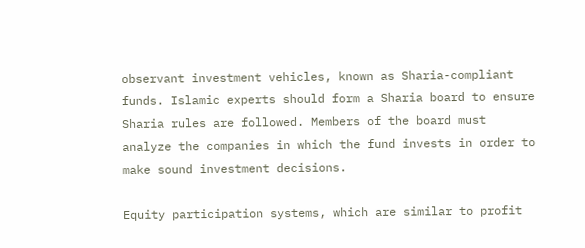observant investment vehicles, known as Sharia-compliant funds. Islamic experts should form a Sharia board to ensure Sharia rules are followed. Members of the board must analyze the companies in which the fund invests in order to make sound investment decisions.

Equity participation systems, which are similar to profit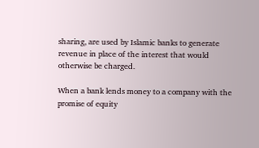sharing, are used by Islamic banks to generate revenue in place of the interest that would otherwise be charged.

When a bank lends money to a company with the promise of equity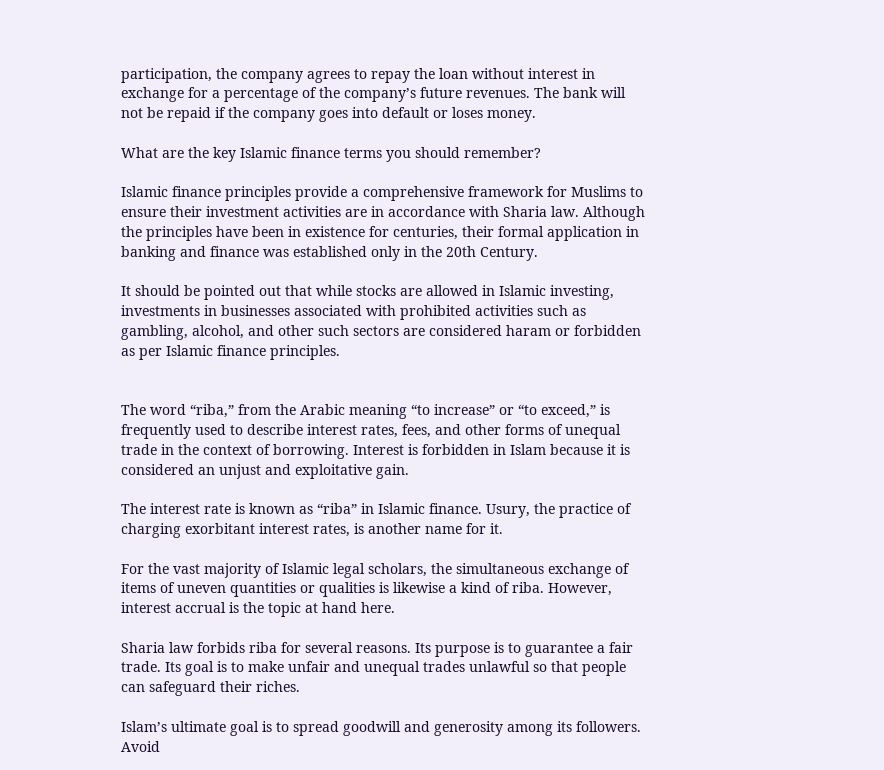participation, the company agrees to repay the loan without interest in exchange for a percentage of the company’s future revenues. The bank will not be repaid if the company goes into default or loses money.

What are the key Islamic finance terms you should remember?

Islamic finance principles provide a comprehensive framework for Muslims to ensure their investment activities are in accordance with Sharia law. Although the principles have been in existence for centuries, their formal application in banking and finance was established only in the 20th Century.

It should be pointed out that while stocks are allowed in Islamic investing, investments in businesses associated with prohibited activities such as gambling, alcohol, and other such sectors are considered haram or forbidden as per Islamic finance principles.


The word “riba,” from the Arabic meaning “to increase” or “to exceed,” is frequently used to describe interest rates, fees, and other forms of unequal trade in the context of borrowing. Interest is forbidden in Islam because it is considered an unjust and exploitative gain.

The interest rate is known as “riba” in Islamic finance. Usury, the practice of charging exorbitant interest rates, is another name for it.

For the vast majority of Islamic legal scholars, the simultaneous exchange of items of uneven quantities or qualities is likewise a kind of riba. However, interest accrual is the topic at hand here.

Sharia law forbids riba for several reasons. Its purpose is to guarantee a fair trade. Its goal is to make unfair and unequal trades unlawful so that people can safeguard their riches.

Islam’s ultimate goal is to spread goodwill and generosity among its followers. Avoid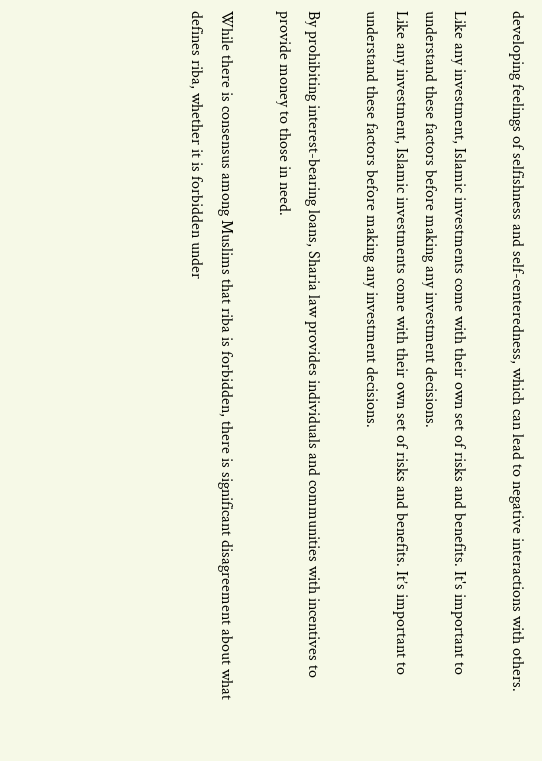developing feelings of selfishness and self-centeredness, which can lead to negative interactions with others.

Like any investment, Islamic investments come with their own set of risks and benefits. It's important to understand these factors before making any investment decisions.
Like any investment, Islamic investments come with their own set of risks and benefits. It’s important to understand these factors before making any investment decisions.

By prohibiting interest-bearing loans, Sharia law provides individuals and communities with incentives to provide money to those in need.

While there is consensus among Muslims that riba is forbidden, there is significant disagreement about what defines riba, whether it is forbidden under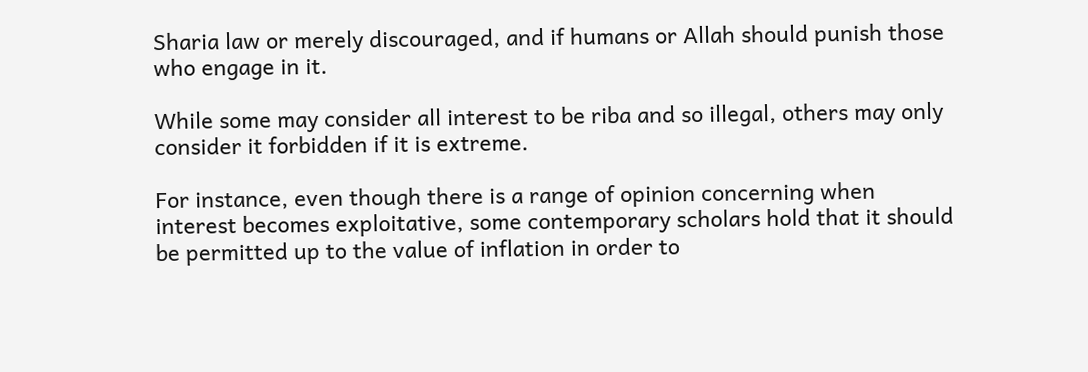Sharia law or merely discouraged, and if humans or Allah should punish those who engage in it.

While some may consider all interest to be riba and so illegal, others may only consider it forbidden if it is extreme.

For instance, even though there is a range of opinion concerning when interest becomes exploitative, some contemporary scholars hold that it should be permitted up to the value of inflation in order to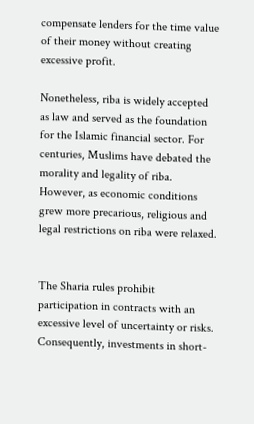compensate lenders for the time value of their money without creating excessive profit.

Nonetheless, riba is widely accepted as law and served as the foundation for the Islamic financial sector. For centuries, Muslims have debated the morality and legality of riba. However, as economic conditions grew more precarious, religious and legal restrictions on riba were relaxed.


The Sharia rules prohibit participation in contracts with an excessive level of uncertainty or risks. Consequently, investments in short-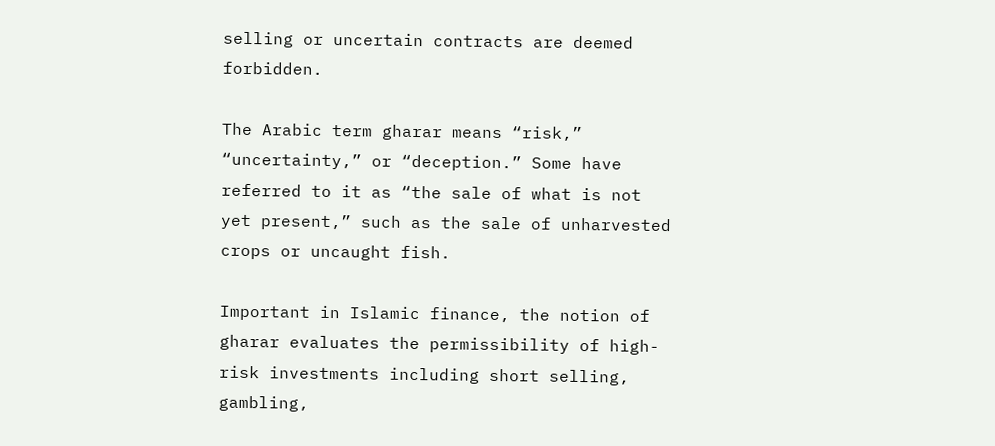selling or uncertain contracts are deemed forbidden.

The Arabic term gharar means “risk,” “uncertainty,” or “deception.” Some have referred to it as “the sale of what is not yet present,” such as the sale of unharvested crops or uncaught fish.

Important in Islamic finance, the notion of gharar evaluates the permissibility of high-risk investments including short selling, gambling,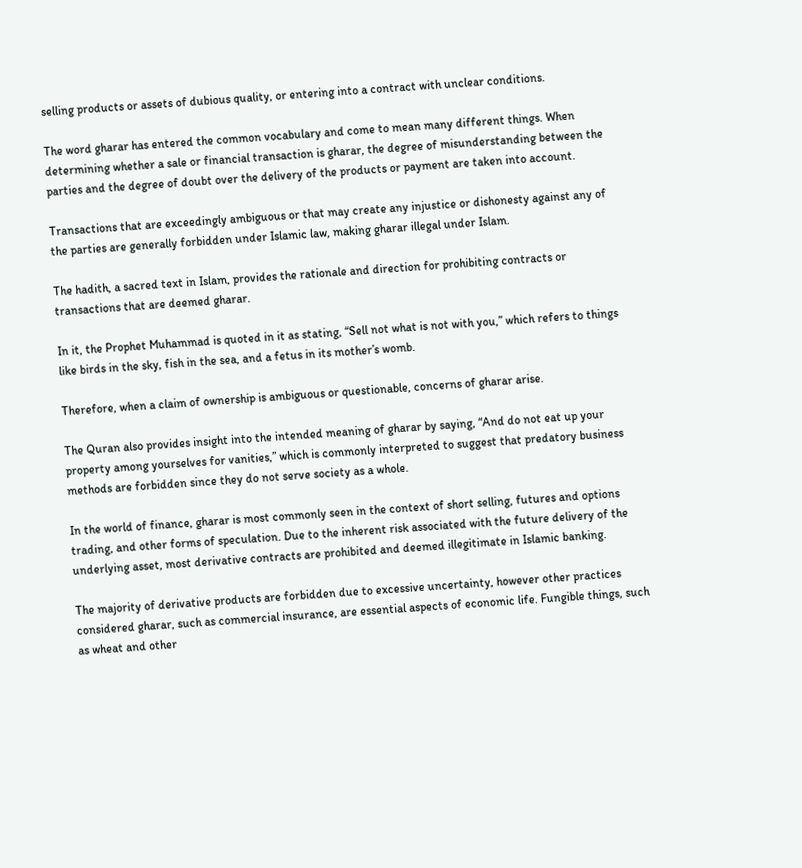selling products or assets of dubious quality, or entering into a contract with unclear conditions.

The word gharar has entered the common vocabulary and come to mean many different things. When determining whether a sale or financial transaction is gharar, the degree of misunderstanding between the parties and the degree of doubt over the delivery of the products or payment are taken into account.

Transactions that are exceedingly ambiguous or that may create any injustice or dishonesty against any of the parties are generally forbidden under Islamic law, making gharar illegal under Islam.

The hadith, a sacred text in Islam, provides the rationale and direction for prohibiting contracts or transactions that are deemed gharar.

In it, the Prophet Muhammad is quoted in it as stating, “Sell not what is not with you,” which refers to things like birds in the sky, fish in the sea, and a fetus in its mother’s womb.

Therefore, when a claim of ownership is ambiguous or questionable, concerns of gharar arise.

The Quran also provides insight into the intended meaning of gharar by saying, “And do not eat up your property among yourselves for vanities,” which is commonly interpreted to suggest that predatory business methods are forbidden since they do not serve society as a whole.

In the world of finance, gharar is most commonly seen in the context of short selling, futures and options trading, and other forms of speculation. Due to the inherent risk associated with the future delivery of the underlying asset, most derivative contracts are prohibited and deemed illegitimate in Islamic banking.

The majority of derivative products are forbidden due to excessive uncertainty, however other practices considered gharar, such as commercial insurance, are essential aspects of economic life. Fungible things, such as wheat and other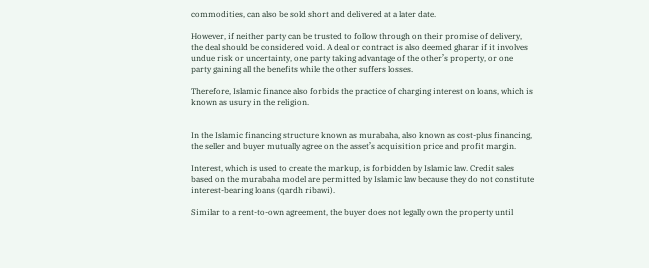commodities, can also be sold short and delivered at a later date.

However, if neither party can be trusted to follow through on their promise of delivery, the deal should be considered void. A deal or contract is also deemed gharar if it involves undue risk or uncertainty, one party taking advantage of the other’s property, or one party gaining all the benefits while the other suffers losses.

Therefore, Islamic finance also forbids the practice of charging interest on loans, which is known as usury in the religion.


In the Islamic financing structure known as murabaha, also known as cost-plus financing, the seller and buyer mutually agree on the asset’s acquisition price and profit margin.

Interest, which is used to create the markup, is forbidden by Islamic law. Credit sales based on the murabaha model are permitted by Islamic law because they do not constitute interest-bearing loans (qardh ribawi).

Similar to a rent-to-own agreement, the buyer does not legally own the property until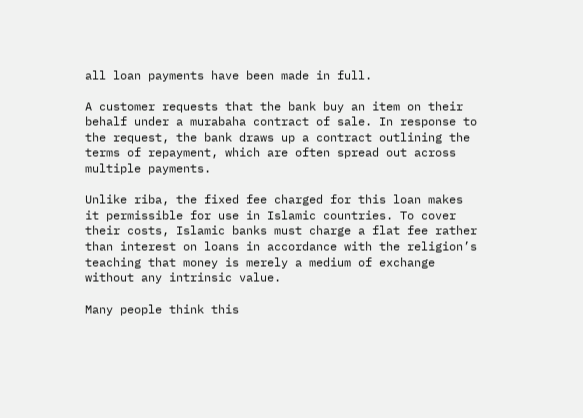all loan payments have been made in full.

A customer requests that the bank buy an item on their behalf under a murabaha contract of sale. In response to the request, the bank draws up a contract outlining the terms of repayment, which are often spread out across multiple payments.

Unlike riba, the fixed fee charged for this loan makes it permissible for use in Islamic countries. To cover their costs, Islamic banks must charge a flat fee rather than interest on loans in accordance with the religion’s teaching that money is merely a medium of exchange without any intrinsic value.

Many people think this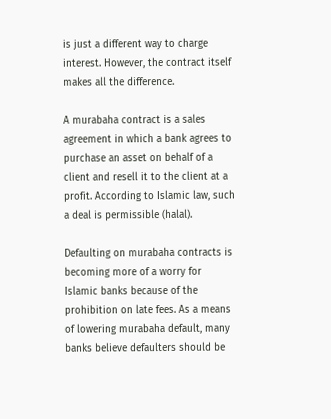is just a different way to charge interest. However, the contract itself makes all the difference.

A murabaha contract is a sales agreement in which a bank agrees to purchase an asset on behalf of a client and resell it to the client at a profit. According to Islamic law, such a deal is permissible (halal).

Defaulting on murabaha contracts is becoming more of a worry for Islamic banks because of the prohibition on late fees. As a means of lowering murabaha default, many banks believe defaulters should be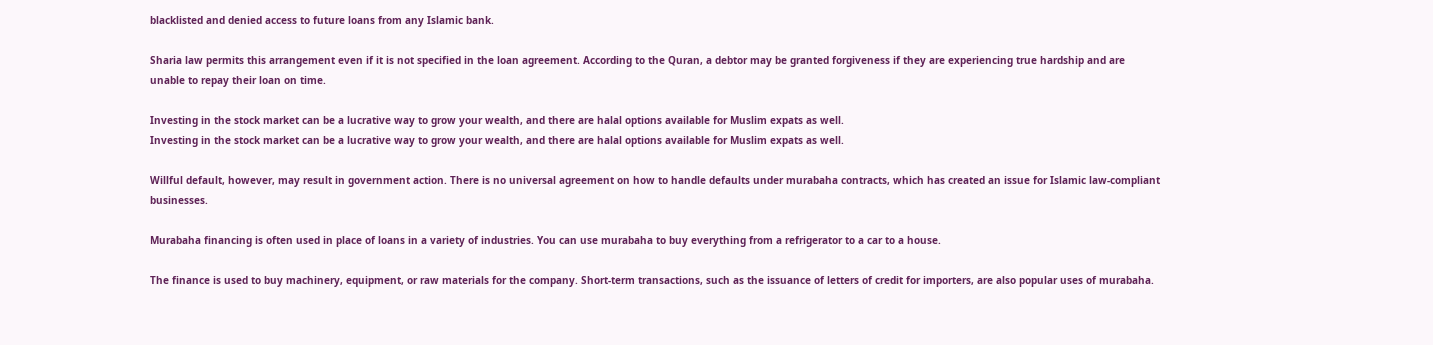blacklisted and denied access to future loans from any Islamic bank.

Sharia law permits this arrangement even if it is not specified in the loan agreement. According to the Quran, a debtor may be granted forgiveness if they are experiencing true hardship and are unable to repay their loan on time.

Investing in the stock market can be a lucrative way to grow your wealth, and there are halal options available for Muslim expats as well.
Investing in the stock market can be a lucrative way to grow your wealth, and there are halal options available for Muslim expats as well.

Willful default, however, may result in government action. There is no universal agreement on how to handle defaults under murabaha contracts, which has created an issue for Islamic law-compliant businesses.

Murabaha financing is often used in place of loans in a variety of industries. You can use murabaha to buy everything from a refrigerator to a car to a house.

The finance is used to buy machinery, equipment, or raw materials for the company. Short-term transactions, such as the issuance of letters of credit for importers, are also popular uses of murabaha.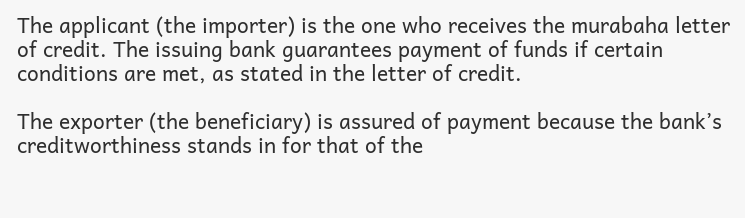The applicant (the importer) is the one who receives the murabaha letter of credit. The issuing bank guarantees payment of funds if certain conditions are met, as stated in the letter of credit.

The exporter (the beneficiary) is assured of payment because the bank’s creditworthiness stands in for that of the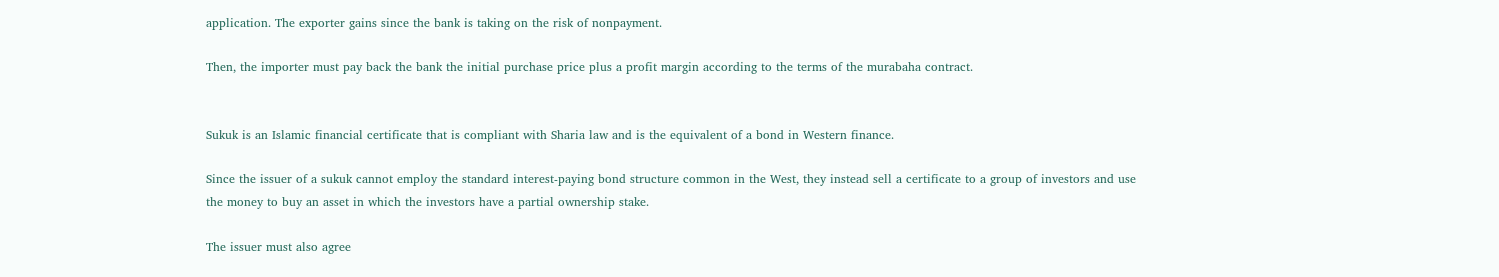application. The exporter gains since the bank is taking on the risk of nonpayment.

Then, the importer must pay back the bank the initial purchase price plus a profit margin according to the terms of the murabaha contract.


Sukuk is an Islamic financial certificate that is compliant with Sharia law and is the equivalent of a bond in Western finance.

Since the issuer of a sukuk cannot employ the standard interest-paying bond structure common in the West, they instead sell a certificate to a group of investors and use the money to buy an asset in which the investors have a partial ownership stake.

The issuer must also agree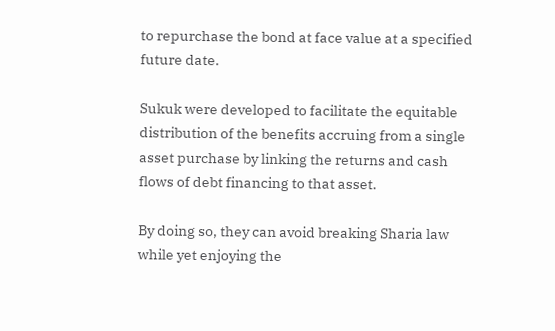to repurchase the bond at face value at a specified future date.

Sukuk were developed to facilitate the equitable distribution of the benefits accruing from a single asset purchase by linking the returns and cash flows of debt financing to that asset.

By doing so, they can avoid breaking Sharia law while yet enjoying the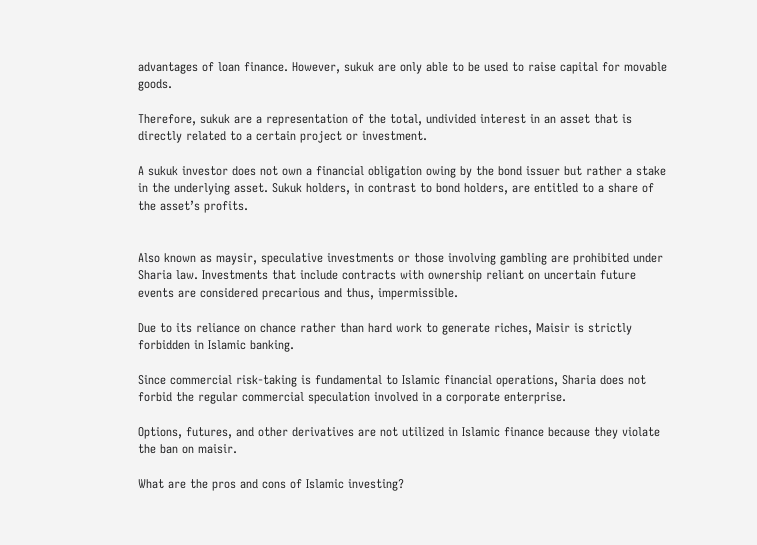advantages of loan finance. However, sukuk are only able to be used to raise capital for movable goods.

Therefore, sukuk are a representation of the total, undivided interest in an asset that is directly related to a certain project or investment.

A sukuk investor does not own a financial obligation owing by the bond issuer but rather a stake in the underlying asset. Sukuk holders, in contrast to bond holders, are entitled to a share of the asset’s profits.


Also known as maysir, speculative investments or those involving gambling are prohibited under Sharia law. Investments that include contracts with ownership reliant on uncertain future events are considered precarious and thus, impermissible.

Due to its reliance on chance rather than hard work to generate riches, Maisir is strictly forbidden in Islamic banking.

Since commercial risk-taking is fundamental to Islamic financial operations, Sharia does not forbid the regular commercial speculation involved in a corporate enterprise.

Options, futures, and other derivatives are not utilized in Islamic finance because they violate the ban on maisir.

What are the pros and cons of Islamic investing?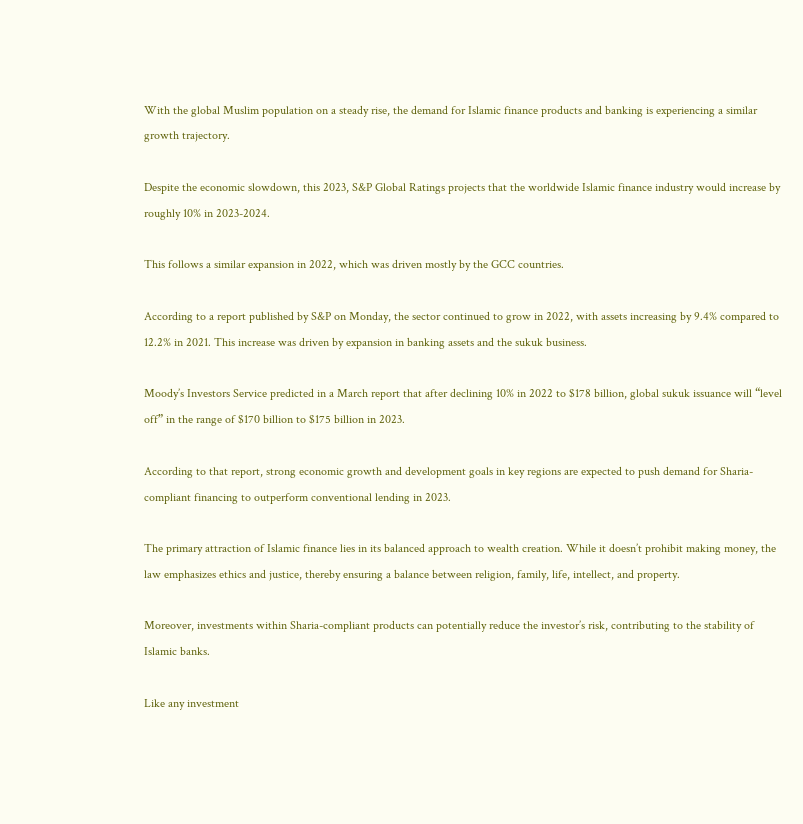With the global Muslim population on a steady rise, the demand for Islamic finance products and banking is experiencing a similar growth trajectory.

Despite the economic slowdown, this 2023, S&P Global Ratings projects that the worldwide Islamic finance industry would increase by roughly 10% in 2023-2024.

This follows a similar expansion in 2022, which was driven mostly by the GCC countries.

According to a report published by S&P on Monday, the sector continued to grow in 2022, with assets increasing by 9.4% compared to 12.2% in 2021. This increase was driven by expansion in banking assets and the sukuk business.

Moody’s Investors Service predicted in a March report that after declining 10% in 2022 to $178 billion, global sukuk issuance will “level off” in the range of $170 billion to $175 billion in 2023.

According to that report, strong economic growth and development goals in key regions are expected to push demand for Sharia-compliant financing to outperform conventional lending in 2023.

The primary attraction of Islamic finance lies in its balanced approach to wealth creation. While it doesn’t prohibit making money, the law emphasizes ethics and justice, thereby ensuring a balance between religion, family, life, intellect, and property.

Moreover, investments within Sharia-compliant products can potentially reduce the investor’s risk, contributing to the stability of Islamic banks.

Like any investment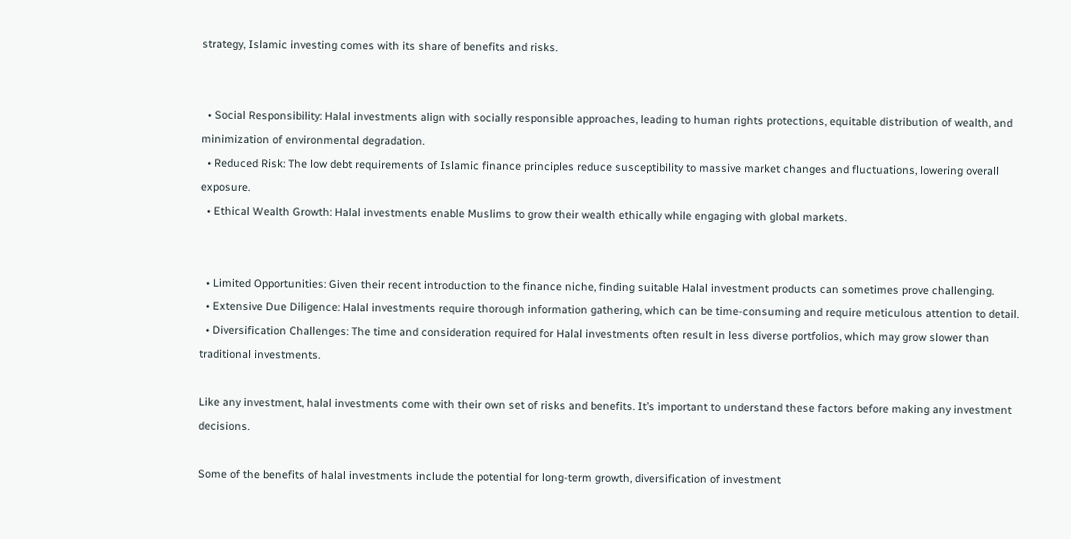strategy, Islamic investing comes with its share of benefits and risks.


  • Social Responsibility: Halal investments align with socially responsible approaches, leading to human rights protections, equitable distribution of wealth, and minimization of environmental degradation.
  • Reduced Risk: The low debt requirements of Islamic finance principles reduce susceptibility to massive market changes and fluctuations, lowering overall exposure.
  • Ethical Wealth Growth: Halal investments enable Muslims to grow their wealth ethically while engaging with global markets.


  • Limited Opportunities: Given their recent introduction to the finance niche, finding suitable Halal investment products can sometimes prove challenging.
  • Extensive Due Diligence: Halal investments require thorough information gathering, which can be time-consuming and require meticulous attention to detail.
  • Diversification Challenges: The time and consideration required for Halal investments often result in less diverse portfolios, which may grow slower than traditional investments.

Like any investment, halal investments come with their own set of risks and benefits. It’s important to understand these factors before making any investment decisions.

Some of the benefits of halal investments include the potential for long-term growth, diversification of investment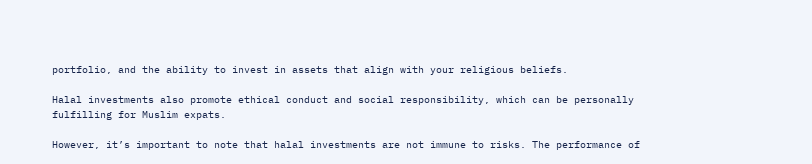portfolio, and the ability to invest in assets that align with your religious beliefs.

Halal investments also promote ethical conduct and social responsibility, which can be personally fulfilling for Muslim expats.

However, it’s important to note that halal investments are not immune to risks. The performance of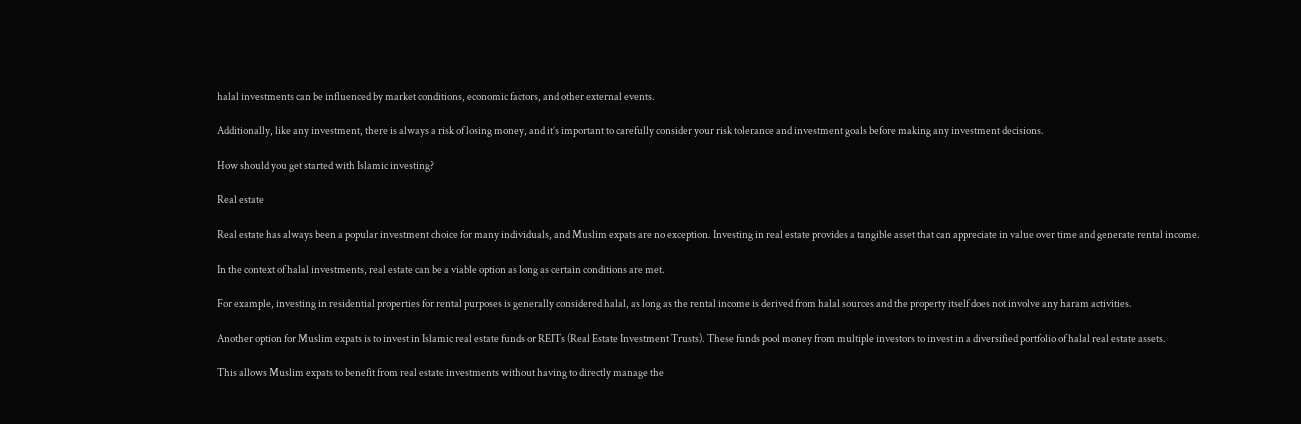halal investments can be influenced by market conditions, economic factors, and other external events.

Additionally, like any investment, there is always a risk of losing money, and it’s important to carefully consider your risk tolerance and investment goals before making any investment decisions.

How should you get started with Islamic investing?

Real estate

Real estate has always been a popular investment choice for many individuals, and Muslim expats are no exception. Investing in real estate provides a tangible asset that can appreciate in value over time and generate rental income.

In the context of halal investments, real estate can be a viable option as long as certain conditions are met.

For example, investing in residential properties for rental purposes is generally considered halal, as long as the rental income is derived from halal sources and the property itself does not involve any haram activities.

Another option for Muslim expats is to invest in Islamic real estate funds or REITs (Real Estate Investment Trusts). These funds pool money from multiple investors to invest in a diversified portfolio of halal real estate assets.

This allows Muslim expats to benefit from real estate investments without having to directly manage the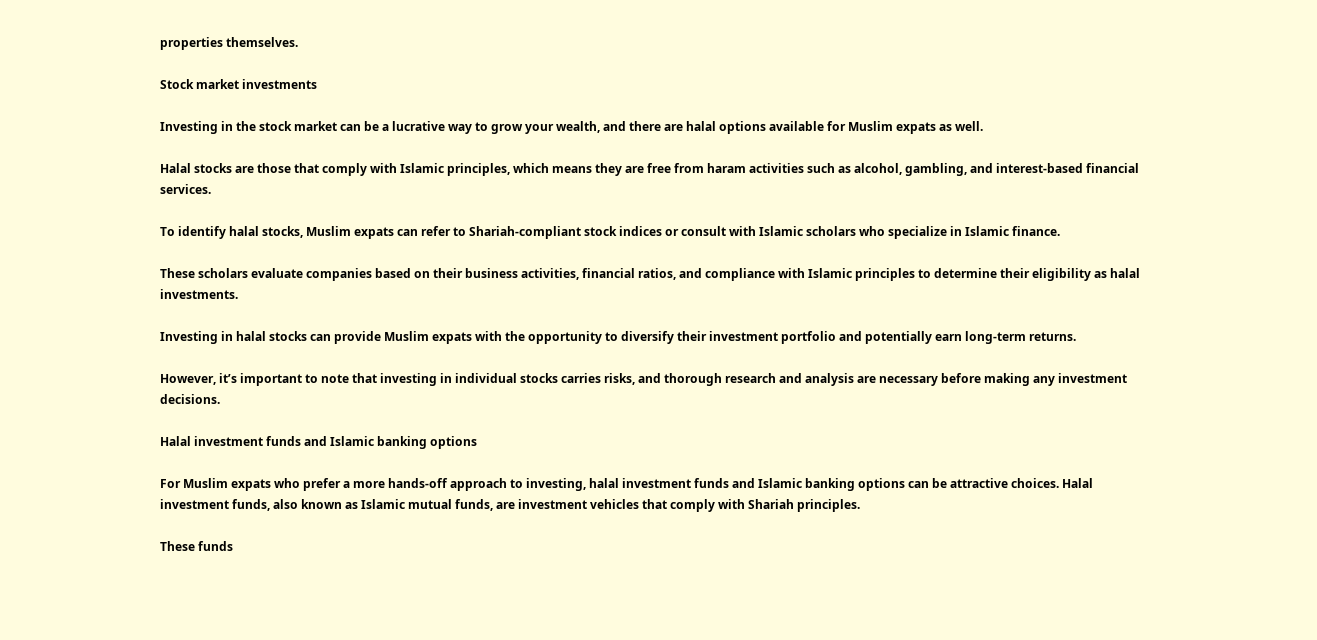properties themselves.

Stock market investments

Investing in the stock market can be a lucrative way to grow your wealth, and there are halal options available for Muslim expats as well.

Halal stocks are those that comply with Islamic principles, which means they are free from haram activities such as alcohol, gambling, and interest-based financial services.

To identify halal stocks, Muslim expats can refer to Shariah-compliant stock indices or consult with Islamic scholars who specialize in Islamic finance.

These scholars evaluate companies based on their business activities, financial ratios, and compliance with Islamic principles to determine their eligibility as halal investments.

Investing in halal stocks can provide Muslim expats with the opportunity to diversify their investment portfolio and potentially earn long-term returns.

However, it’s important to note that investing in individual stocks carries risks, and thorough research and analysis are necessary before making any investment decisions.

Halal investment funds and Islamic banking options

For Muslim expats who prefer a more hands-off approach to investing, halal investment funds and Islamic banking options can be attractive choices. Halal investment funds, also known as Islamic mutual funds, are investment vehicles that comply with Shariah principles.

These funds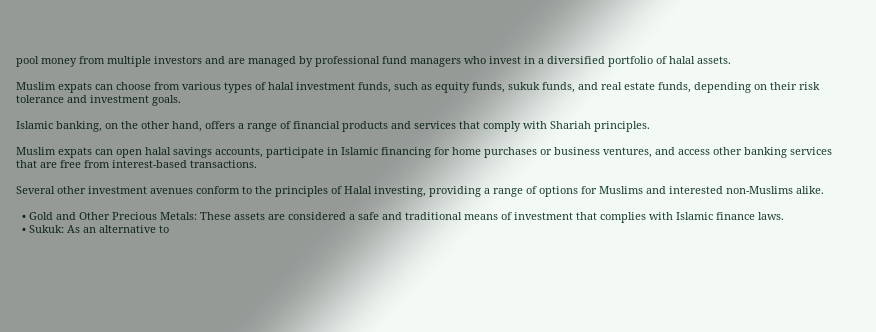pool money from multiple investors and are managed by professional fund managers who invest in a diversified portfolio of halal assets.

Muslim expats can choose from various types of halal investment funds, such as equity funds, sukuk funds, and real estate funds, depending on their risk tolerance and investment goals.

Islamic banking, on the other hand, offers a range of financial products and services that comply with Shariah principles.

Muslim expats can open halal savings accounts, participate in Islamic financing for home purchases or business ventures, and access other banking services that are free from interest-based transactions.

Several other investment avenues conform to the principles of Halal investing, providing a range of options for Muslims and interested non-Muslims alike.

  • Gold and Other Precious Metals: These assets are considered a safe and traditional means of investment that complies with Islamic finance laws.
  • Sukuk: As an alternative to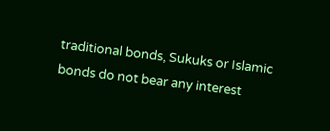traditional bonds, Sukuks or Islamic bonds do not bear any interest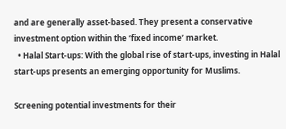and are generally asset-based. They present a conservative investment option within the ‘fixed income’ market.
  • Halal Start-ups: With the global rise of start-ups, investing in Halal start-ups presents an emerging opportunity for Muslims.

Screening potential investments for their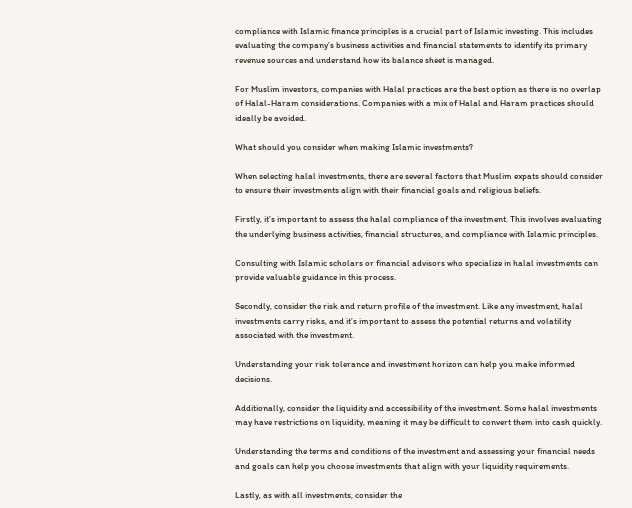compliance with Islamic finance principles is a crucial part of Islamic investing. This includes evaluating the company’s business activities and financial statements to identify its primary revenue sources and understand how its balance sheet is managed.

For Muslim investors, companies with Halal practices are the best option as there is no overlap of Halal-Haram considerations. Companies with a mix of Halal and Haram practices should ideally be avoided.

What should you consider when making Islamic investments?

When selecting halal investments, there are several factors that Muslim expats should consider to ensure their investments align with their financial goals and religious beliefs.

Firstly, it’s important to assess the halal compliance of the investment. This involves evaluating the underlying business activities, financial structures, and compliance with Islamic principles.

Consulting with Islamic scholars or financial advisors who specialize in halal investments can provide valuable guidance in this process.

Secondly, consider the risk and return profile of the investment. Like any investment, halal investments carry risks, and it’s important to assess the potential returns and volatility associated with the investment.

Understanding your risk tolerance and investment horizon can help you make informed decisions.

Additionally, consider the liquidity and accessibility of the investment. Some halal investments may have restrictions on liquidity, meaning it may be difficult to convert them into cash quickly.

Understanding the terms and conditions of the investment and assessing your financial needs and goals can help you choose investments that align with your liquidity requirements.

Lastly, as with all investments, consider the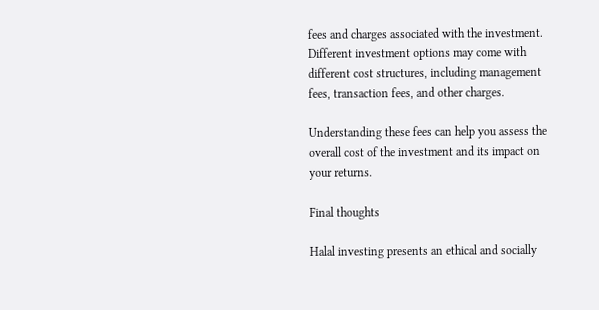fees and charges associated with the investment. Different investment options may come with different cost structures, including management fees, transaction fees, and other charges.

Understanding these fees can help you assess the overall cost of the investment and its impact on your returns.

Final thoughts

Halal investing presents an ethical and socially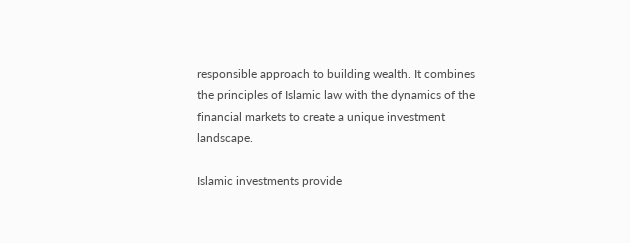responsible approach to building wealth. It combines the principles of Islamic law with the dynamics of the financial markets to create a unique investment landscape.

Islamic investments provide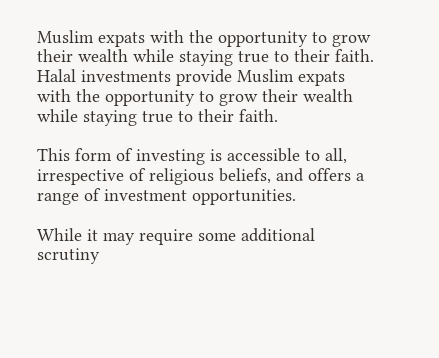Muslim expats with the opportunity to grow their wealth while staying true to their faith.
Halal investments provide Muslim expats with the opportunity to grow their wealth while staying true to their faith.

This form of investing is accessible to all, irrespective of religious beliefs, and offers a range of investment opportunities.

While it may require some additional scrutiny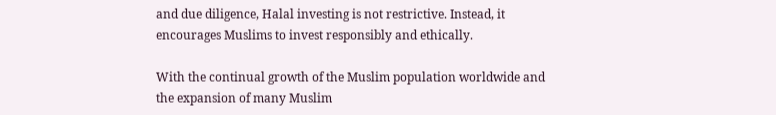and due diligence, Halal investing is not restrictive. Instead, it encourages Muslims to invest responsibly and ethically.

With the continual growth of the Muslim population worldwide and the expansion of many Muslim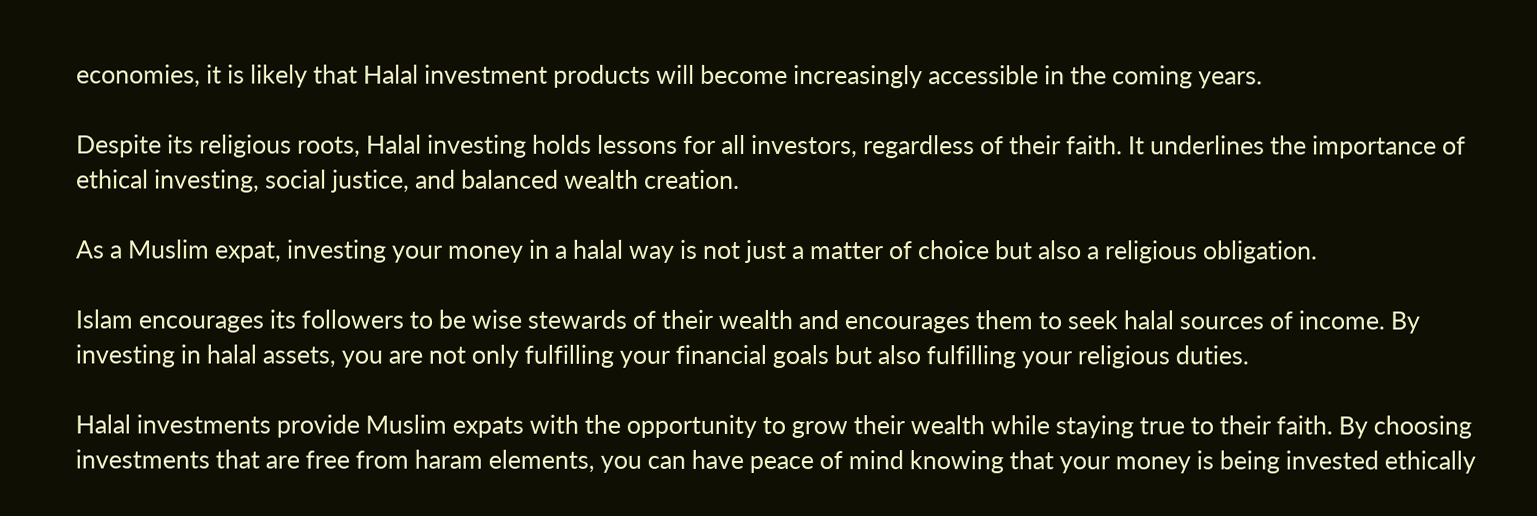economies, it is likely that Halal investment products will become increasingly accessible in the coming years.

Despite its religious roots, Halal investing holds lessons for all investors, regardless of their faith. It underlines the importance of ethical investing, social justice, and balanced wealth creation.

As a Muslim expat, investing your money in a halal way is not just a matter of choice but also a religious obligation.

Islam encourages its followers to be wise stewards of their wealth and encourages them to seek halal sources of income. By investing in halal assets, you are not only fulfilling your financial goals but also fulfilling your religious duties.

Halal investments provide Muslim expats with the opportunity to grow their wealth while staying true to their faith. By choosing investments that are free from haram elements, you can have peace of mind knowing that your money is being invested ethically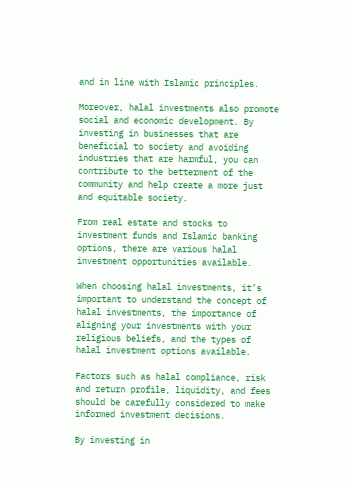and in line with Islamic principles.

Moreover, halal investments also promote social and economic development. By investing in businesses that are beneficial to society and avoiding industries that are harmful, you can contribute to the betterment of the community and help create a more just and equitable society.

From real estate and stocks to investment funds and Islamic banking options, there are various halal investment opportunities available.

When choosing halal investments, it’s important to understand the concept of halal investments, the importance of aligning your investments with your religious beliefs, and the types of halal investment options available.

Factors such as halal compliance, risk and return profile, liquidity, and fees should be carefully considered to make informed investment decisions.

By investing in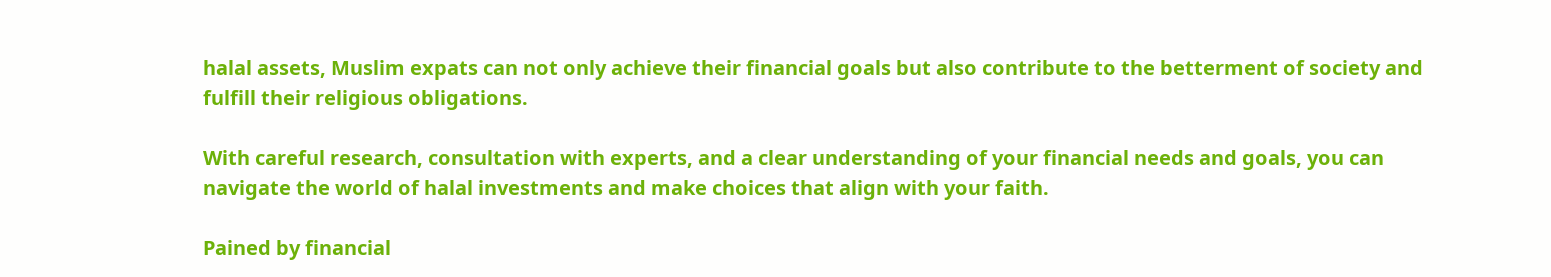halal assets, Muslim expats can not only achieve their financial goals but also contribute to the betterment of society and fulfill their religious obligations.

With careful research, consultation with experts, and a clear understanding of your financial needs and goals, you can navigate the world of halal investments and make choices that align with your faith.

Pained by financial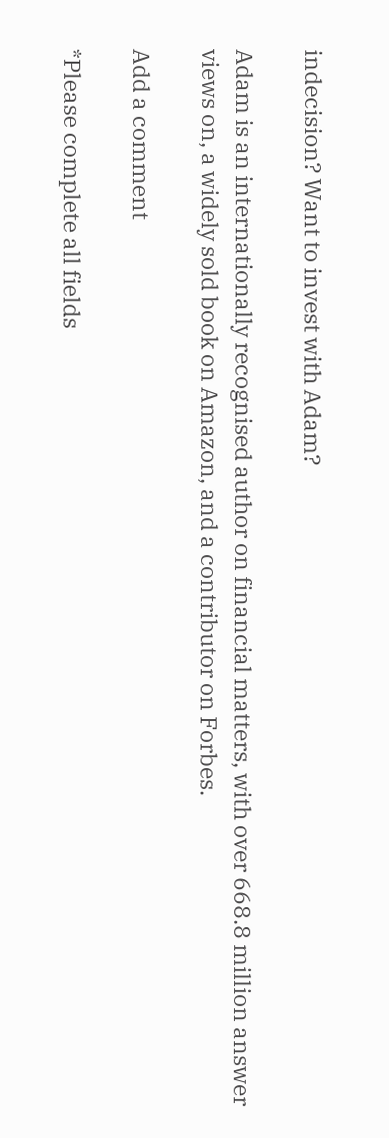indecision? Want to invest with Adam?

Adam is an internationally recognised author on financial matters, with over 668.8 million answer views on, a widely sold book on Amazon, and a contributor on Forbes.

Add a comment

*Please complete all fields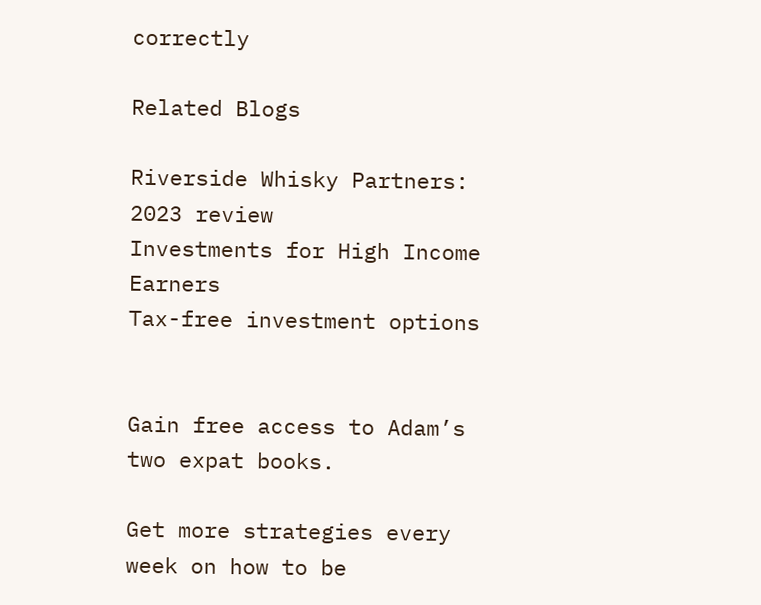correctly

Related Blogs

Riverside Whisky Partners: 2023 review
Investments for High Income Earners
Tax-free investment options


Gain free access to Adam’s two expat books.

Get more strategies every week on how to be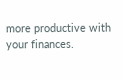more productive with your finances.